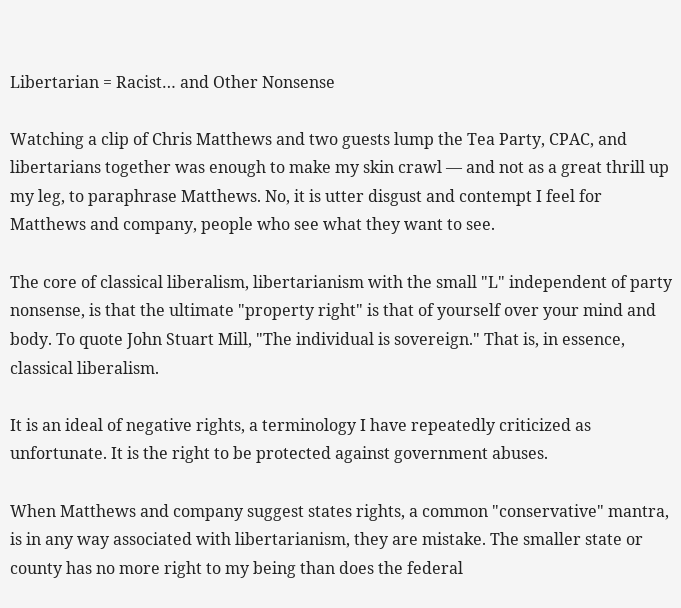Libertarian = Racist… and Other Nonsense

Watching a clip of Chris Matthews and two guests lump the Tea Party, CPAC, and libertarians together was enough to make my skin crawl — and not as a great thrill up my leg, to paraphrase Matthews. No, it is utter disgust and contempt I feel for Matthews and company, people who see what they want to see.

The core of classical liberalism, libertarianism with the small "L" independent of party nonsense, is that the ultimate "property right" is that of yourself over your mind and body. To quote John Stuart Mill, "The individual is sovereign." That is, in essence, classical liberalism.

It is an ideal of negative rights, a terminology I have repeatedly criticized as unfortunate. It is the right to be protected against government abuses.

When Matthews and company suggest states rights, a common "conservative" mantra, is in any way associated with libertarianism, they are mistake. The smaller state or county has no more right to my being than does the federal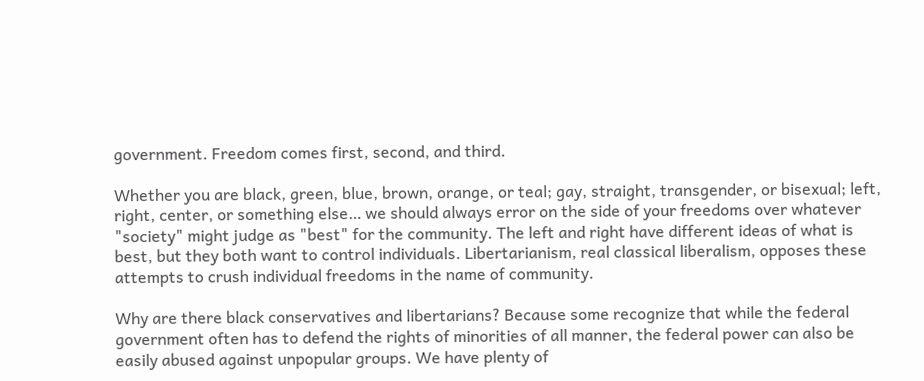government. Freedom comes first, second, and third.

Whether you are black, green, blue, brown, orange, or teal; gay, straight, transgender, or bisexual; left, right, center, or something else… we should always error on the side of your freedoms over whatever "society" might judge as "best" for the community. The left and right have different ideas of what is best, but they both want to control individuals. Libertarianism, real classical liberalism, opposes these attempts to crush individual freedoms in the name of community.

Why are there black conservatives and libertarians? Because some recognize that while the federal government often has to defend the rights of minorities of all manner, the federal power can also be easily abused against unpopular groups. We have plenty of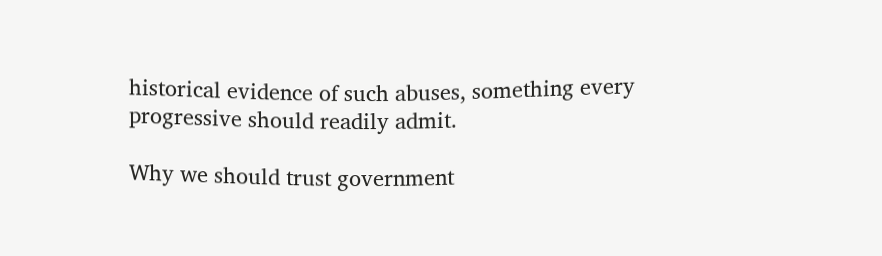historical evidence of such abuses, something every progressive should readily admit.

Why we should trust government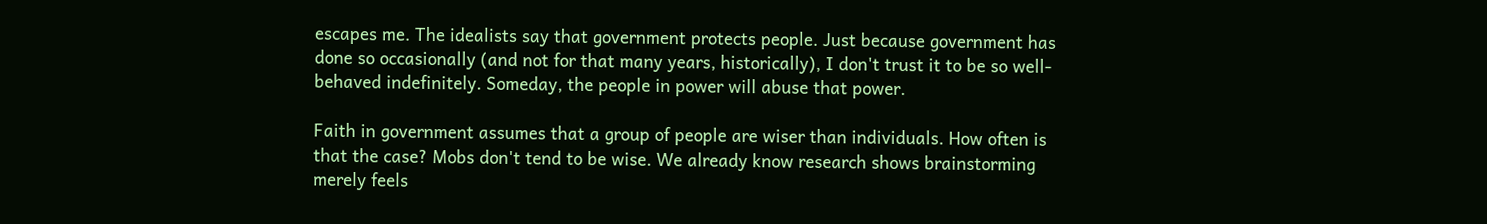escapes me. The idealists say that government protects people. Just because government has done so occasionally (and not for that many years, historically), I don't trust it to be so well-behaved indefinitely. Someday, the people in power will abuse that power.

Faith in government assumes that a group of people are wiser than individuals. How often is that the case? Mobs don't tend to be wise. We already know research shows brainstorming merely feels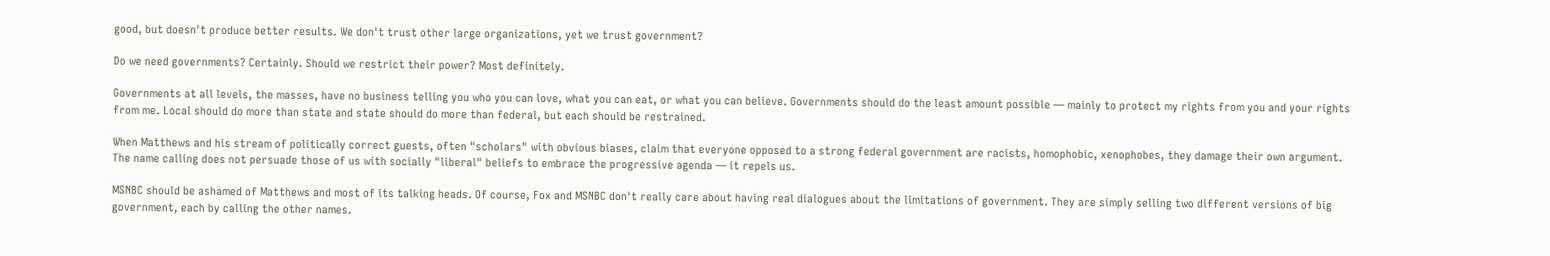good, but doesn't produce better results. We don't trust other large organizations, yet we trust government?

Do we need governments? Certainly. Should we restrict their power? Most definitely.

Governments at all levels, the masses, have no business telling you who you can love, what you can eat, or what you can believe. Governments should do the least amount possible — mainly to protect my rights from you and your rights from me. Local should do more than state and state should do more than federal, but each should be restrained.

When Matthews and his stream of politically correct guests, often "scholars" with obvious biases, claim that everyone opposed to a strong federal government are racists, homophobic, xenophobes, they damage their own argument. The name calling does not persuade those of us with socially "liberal" beliefs to embrace the progressive agenda — it repels us.

MSNBC should be ashamed of Matthews and most of its talking heads. Of course, Fox and MSNBC don't really care about having real dialogues about the limitations of government. They are simply selling two different versions of big government, each by calling the other names.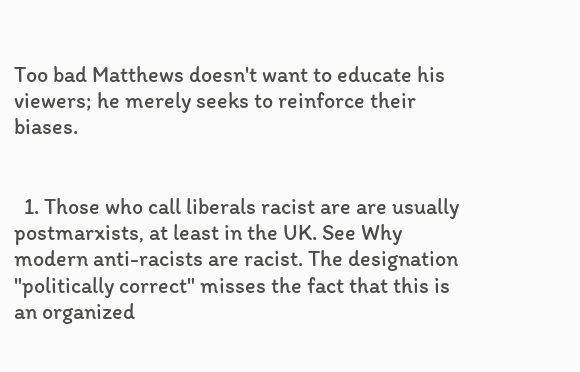Too bad Matthews doesn't want to educate his viewers; he merely seeks to reinforce their biases.


  1. Those who call liberals racist are are usually postmarxists, at least in the UK. See Why modern anti-racists are racist. The designation "politically correct" misses the fact that this is an organized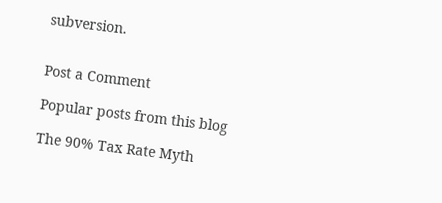subversion.


Post a Comment

Popular posts from this blog

The 90% Tax Rate Myth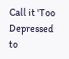Call it 'Too Depressed to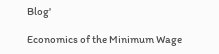Blog'

Economics of the Minimum Wage